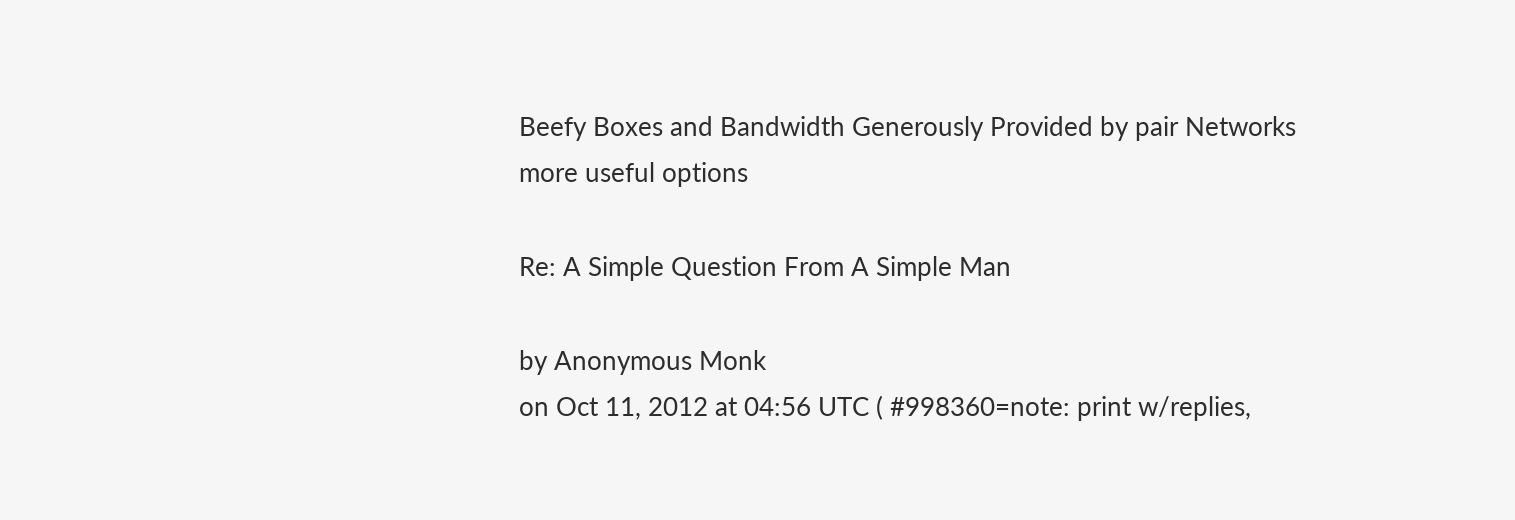Beefy Boxes and Bandwidth Generously Provided by pair Networks
more useful options

Re: A Simple Question From A Simple Man

by Anonymous Monk
on Oct 11, 2012 at 04:56 UTC ( #998360=note: print w/replies,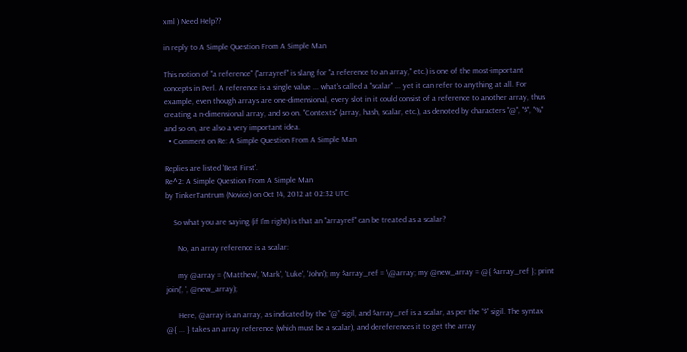xml ) Need Help??

in reply to A Simple Question From A Simple Man

This notion of "a reference" ("arrayref" is slang for "a reference to an array," etc.) is one of the most-important concepts in Perl. A reference is a single value ... what's called a "scalar" ... yet it can refer to anything at all. For example, even though arrays are one-dimensional, every slot in it could consist of a reference to another array, thus creating a n-dimensional array, and so on. "Contexts" (array, hash, scalar, etc.), as denoted by characters "@", "$", "%" and so on, are also a very important idea.
  • Comment on Re: A Simple Question From A Simple Man

Replies are listed 'Best First'.
Re^2: A Simple Question From A Simple Man
by TinkerTantrum (Novice) on Oct 14, 2012 at 02:32 UTC

    So what you are saying (if I'm right) is that an "arrayref" can be treated as a scalar?

      No, an array reference is a scalar:

      my @array = ('Matthew', 'Mark', 'Luke', 'John'); my $array_ref = \@array; my @new_array = @{ $array_ref }; print join(', ', @new_array);

      Here, @array is an array, as indicated by the “@” sigil, and $array_ref is a scalar, as per the “$” sigil. The syntax @{ ... } takes an array reference (which must be a scalar), and dereferences it to get the array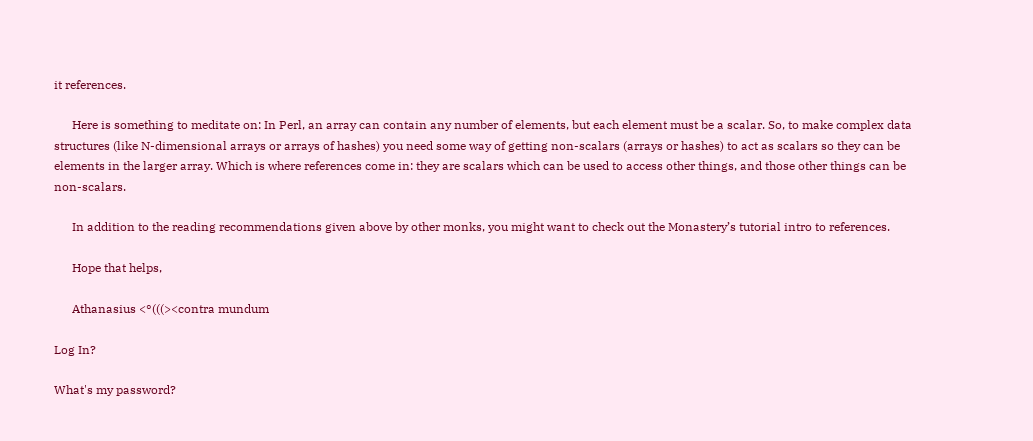it references.

      Here is something to meditate on: In Perl, an array can contain any number of elements, but each element must be a scalar. So, to make complex data structures (like N-dimensional arrays or arrays of hashes) you need some way of getting non-scalars (arrays or hashes) to act as scalars so they can be elements in the larger array. Which is where references come in: they are scalars which can be used to access other things, and those other things can be non-scalars.

      In addition to the reading recommendations given above by other monks, you might want to check out the Monastery’s tutorial intro to references.

      Hope that helps,

      Athanasius <°(((><contra mundum

Log In?

What's my password?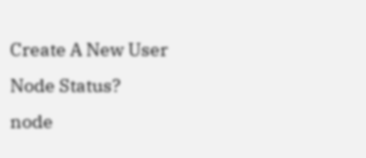Create A New User
Node Status?
node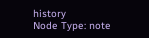history
Node Type: note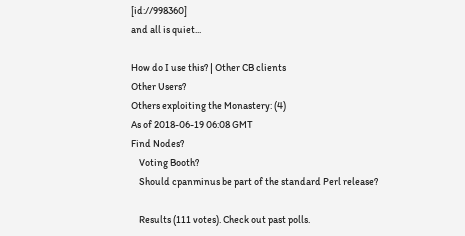[id://998360]
and all is quiet...

How do I use this? | Other CB clients
Other Users?
Others exploiting the Monastery: (4)
As of 2018-06-19 06:08 GMT
Find Nodes?
    Voting Booth?
    Should cpanminus be part of the standard Perl release?

    Results (111 votes). Check out past polls.